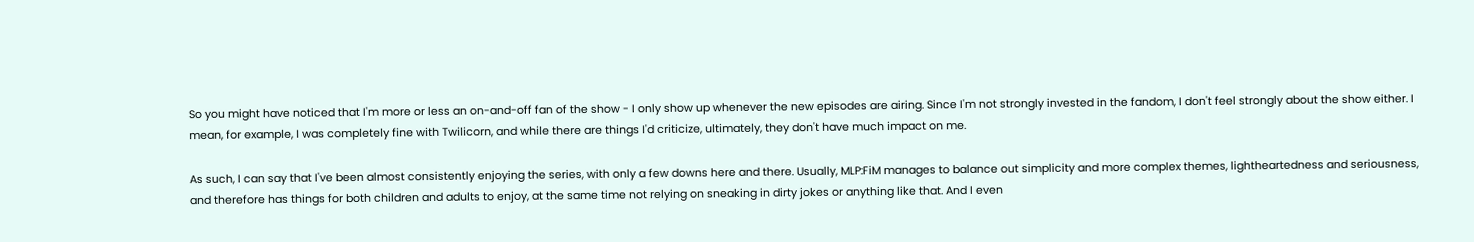So you might have noticed that I'm more or less an on-and-off fan of the show - I only show up whenever the new episodes are airing. Since I'm not strongly invested in the fandom, I don't feel strongly about the show either. I mean, for example, I was completely fine with Twilicorn, and while there are things I'd criticize, ultimately, they don't have much impact on me.

As such, I can say that I've been almost consistently enjoying the series, with only a few downs here and there. Usually, MLP:FiM manages to balance out simplicity and more complex themes, lightheartedness and seriousness, and therefore has things for both children and adults to enjoy, at the same time not relying on sneaking in dirty jokes or anything like that. And I even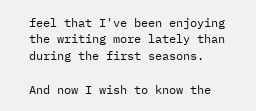feel that I've been enjoying the writing more lately than during the first seasons.

And now I wish to know the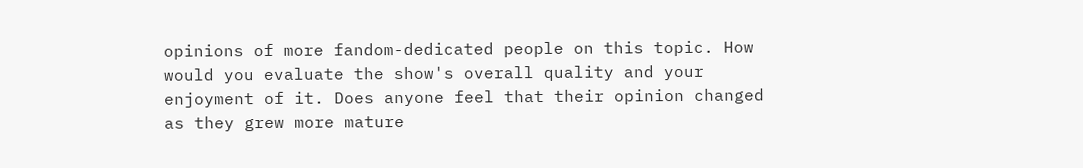opinions of more fandom-dedicated people on this topic. How would you evaluate the show's overall quality and your enjoyment of it. Does anyone feel that their opinion changed as they grew more mature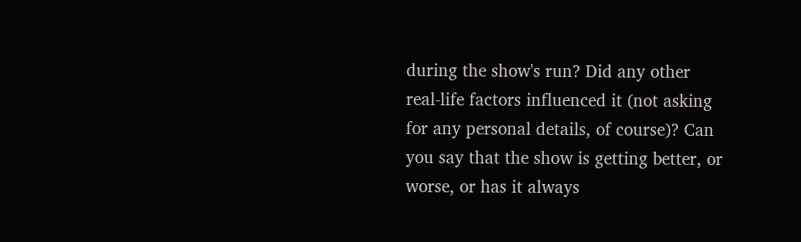during the show's run? Did any other real-life factors influenced it (not asking for any personal details, of course)? Can you say that the show is getting better, or worse, or has it always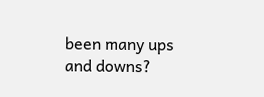been many ups and downs?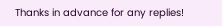Thanks in advance for any replies!